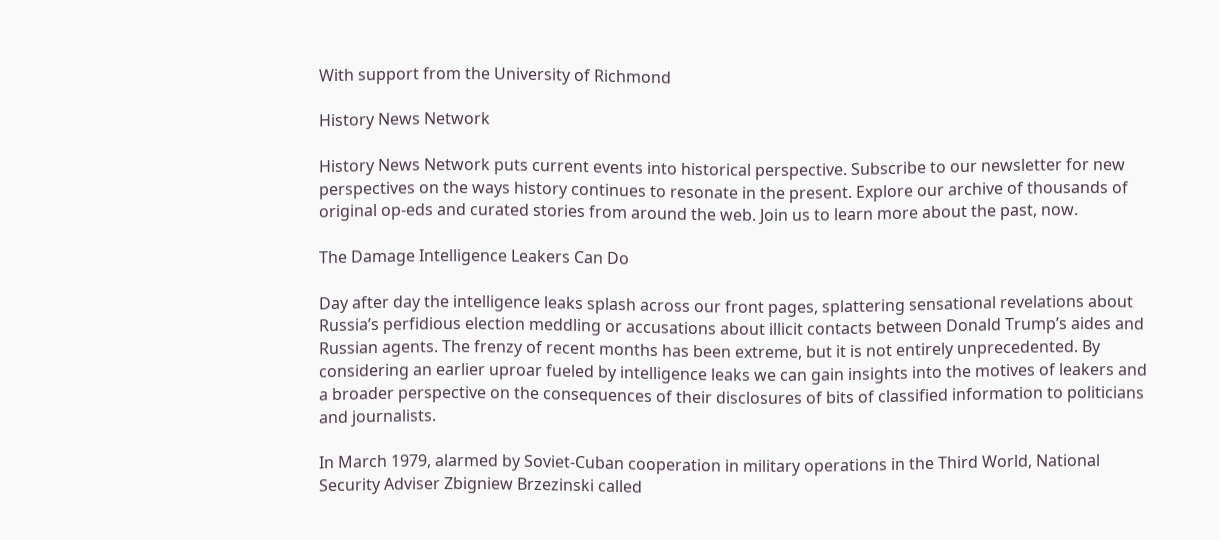With support from the University of Richmond

History News Network

History News Network puts current events into historical perspective. Subscribe to our newsletter for new perspectives on the ways history continues to resonate in the present. Explore our archive of thousands of original op-eds and curated stories from around the web. Join us to learn more about the past, now.

The Damage Intelligence Leakers Can Do

Day after day the intelligence leaks splash across our front pages, splattering sensational revelations about Russia’s perfidious election meddling or accusations about illicit contacts between Donald Trump’s aides and Russian agents. The frenzy of recent months has been extreme, but it is not entirely unprecedented. By considering an earlier uproar fueled by intelligence leaks we can gain insights into the motives of leakers and a broader perspective on the consequences of their disclosures of bits of classified information to politicians and journalists.

In March 1979, alarmed by Soviet-Cuban cooperation in military operations in the Third World, National Security Adviser Zbigniew Brzezinski called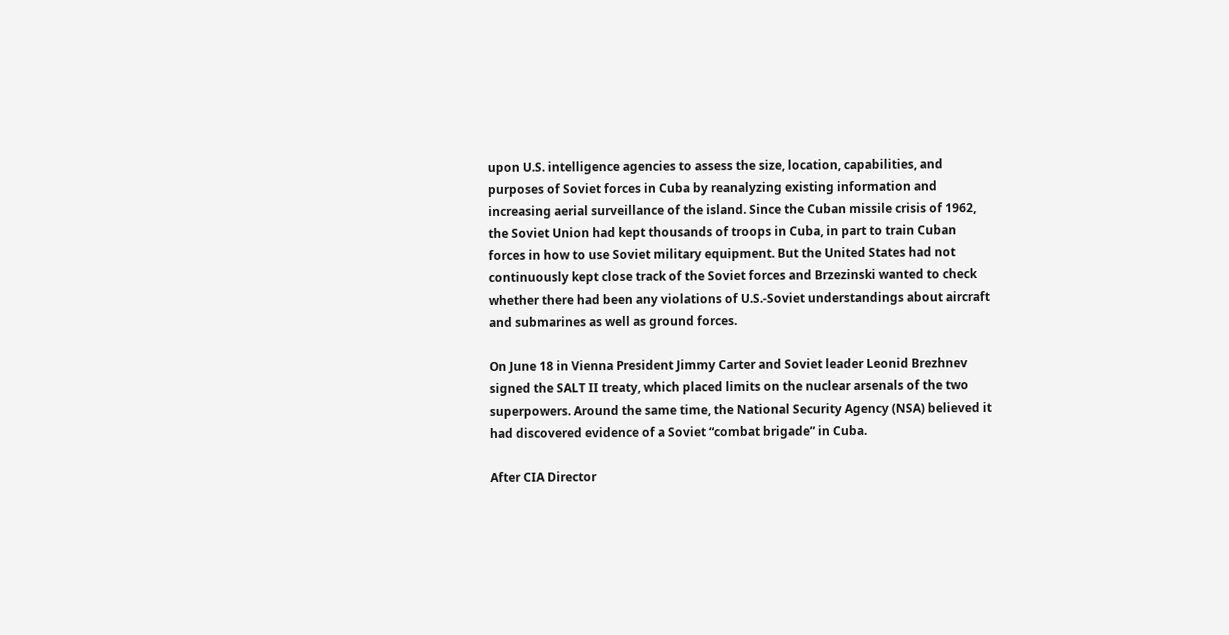upon U.S. intelligence agencies to assess the size, location, capabilities, and purposes of Soviet forces in Cuba by reanalyzing existing information and increasing aerial surveillance of the island. Since the Cuban missile crisis of 1962, the Soviet Union had kept thousands of troops in Cuba, in part to train Cuban forces in how to use Soviet military equipment. But the United States had not continuously kept close track of the Soviet forces and Brzezinski wanted to check whether there had been any violations of U.S.-Soviet understandings about aircraft and submarines as well as ground forces.

On June 18 in Vienna President Jimmy Carter and Soviet leader Leonid Brezhnev signed the SALT II treaty, which placed limits on the nuclear arsenals of the two superpowers. Around the same time, the National Security Agency (NSA) believed it had discovered evidence of a Soviet “combat brigade” in Cuba.

After CIA Director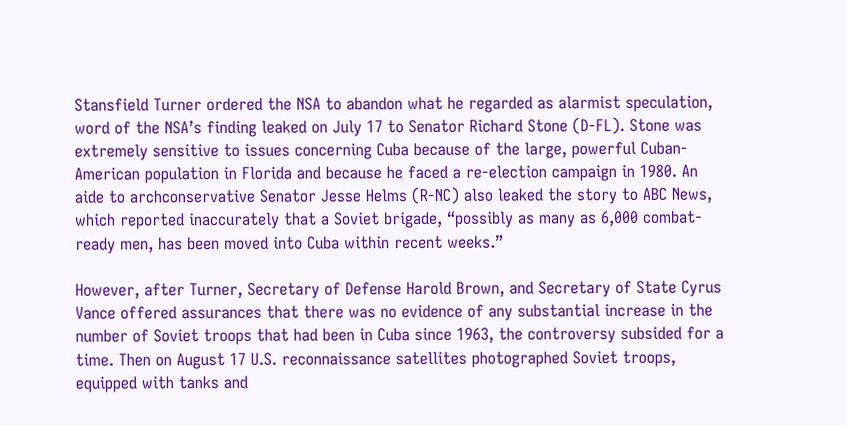Stansfield Turner ordered the NSA to abandon what he regarded as alarmist speculation, word of the NSA’s finding leaked on July 17 to Senator Richard Stone (D-FL). Stone was extremely sensitive to issues concerning Cuba because of the large, powerful Cuban-American population in Florida and because he faced a re-election campaign in 1980. An aide to archconservative Senator Jesse Helms (R-NC) also leaked the story to ABC News, which reported inaccurately that a Soviet brigade, “possibly as many as 6,000 combat-ready men, has been moved into Cuba within recent weeks.”

However, after Turner, Secretary of Defense Harold Brown, and Secretary of State Cyrus Vance offered assurances that there was no evidence of any substantial increase in the number of Soviet troops that had been in Cuba since 1963, the controversy subsided for a time. Then on August 17 U.S. reconnaissance satellites photographed Soviet troops, equipped with tanks and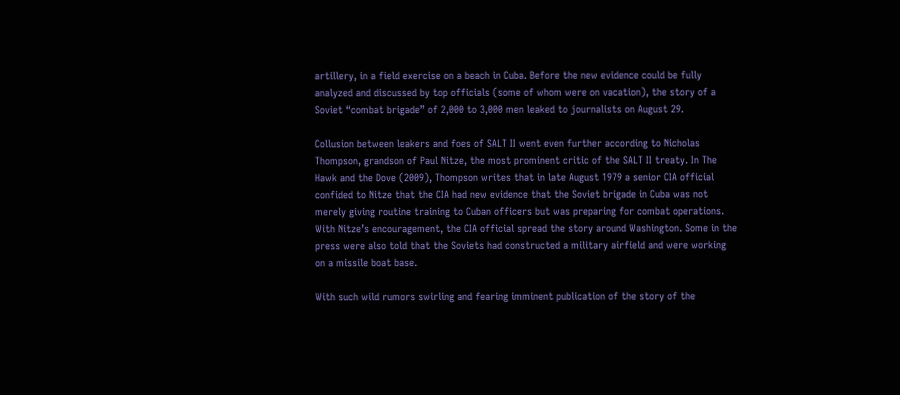artillery, in a field exercise on a beach in Cuba. Before the new evidence could be fully analyzed and discussed by top officials (some of whom were on vacation), the story of a Soviet “combat brigade” of 2,000 to 3,000 men leaked to journalists on August 29.

Collusion between leakers and foes of SALT II went even further according to Nicholas Thompson, grandson of Paul Nitze, the most prominent critic of the SALT II treaty. In The Hawk and the Dove (2009), Thompson writes that in late August 1979 a senior CIA official confided to Nitze that the CIA had new evidence that the Soviet brigade in Cuba was not merely giving routine training to Cuban officers but was preparing for combat operations. With Nitze’s encouragement, the CIA official spread the story around Washington. Some in the press were also told that the Soviets had constructed a military airfield and were working on a missile boat base.

With such wild rumors swirling and fearing imminent publication of the story of the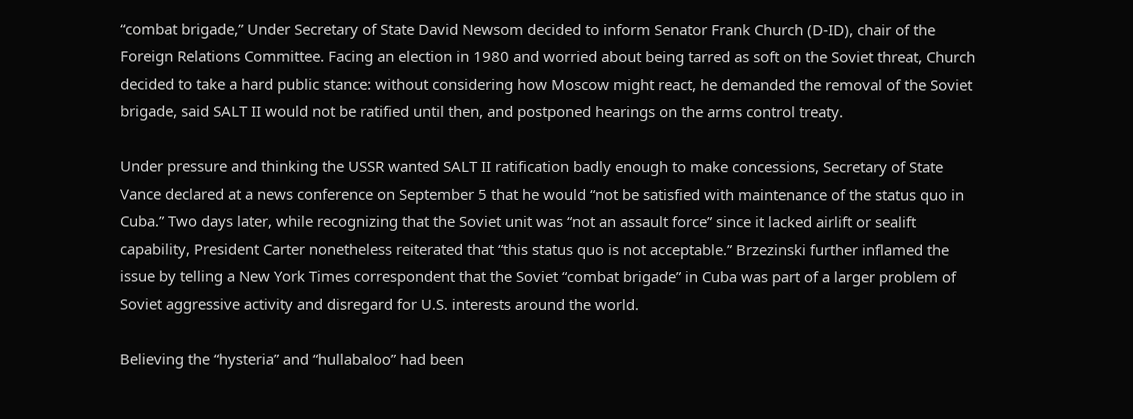“combat brigade,” Under Secretary of State David Newsom decided to inform Senator Frank Church (D-ID), chair of the Foreign Relations Committee. Facing an election in 1980 and worried about being tarred as soft on the Soviet threat, Church decided to take a hard public stance: without considering how Moscow might react, he demanded the removal of the Soviet brigade, said SALT II would not be ratified until then, and postponed hearings on the arms control treaty.

Under pressure and thinking the USSR wanted SALT II ratification badly enough to make concessions, Secretary of State Vance declared at a news conference on September 5 that he would “not be satisfied with maintenance of the status quo in Cuba.” Two days later, while recognizing that the Soviet unit was “not an assault force” since it lacked airlift or sealift capability, President Carter nonetheless reiterated that “this status quo is not acceptable.” Brzezinski further inflamed the issue by telling a New York Times correspondent that the Soviet “combat brigade” in Cuba was part of a larger problem of Soviet aggressive activity and disregard for U.S. interests around the world.

Believing the “hysteria” and “hullabaloo” had been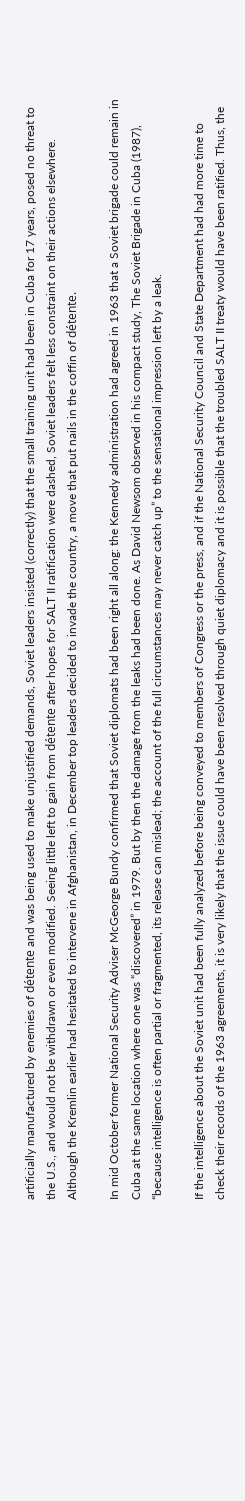artificially manufactured by enemies of détente and was being used to make unjustified demands, Soviet leaders insisted (correctly) that the small training unit had been in Cuba for 17 years, posed no threat to the U.S., and would not be withdrawn or even modified. Seeing little left to gain from détente after hopes for SALT II ratification were dashed, Soviet leaders felt less constraint on their actions elsewhere. Although the Kremlin earlier had hesitated to intervene in Afghanistan, in December top leaders decided to invade the country, a move that put nails in the coffin of détente.

In mid October former National Security Adviser McGeorge Bundy confirmed that Soviet diplomats had been right all along: the Kennedy administration had agreed in 1963 that a Soviet brigade could remain in Cuba at the same location where one was “discovered” in 1979. But by then the damage from the leaks had been done. As David Newsom observed in his compact study, The Soviet Brigade in Cuba (1987), “because intelligence is often partial or fragmented, its release can mislead; the account of the full circumstances may never catch up” to the sensational impression left by a leak.

If the intelligence about the Soviet unit had been fully analyzed before being conveyed to members of Congress or the press, and if the National Security Council and State Department had had more time to check their records of the 1963 agreements, it is very likely that the issue could have been resolved through quiet diplomacy and it is possible that the troubled SALT II treaty would have been ratified. Thus, the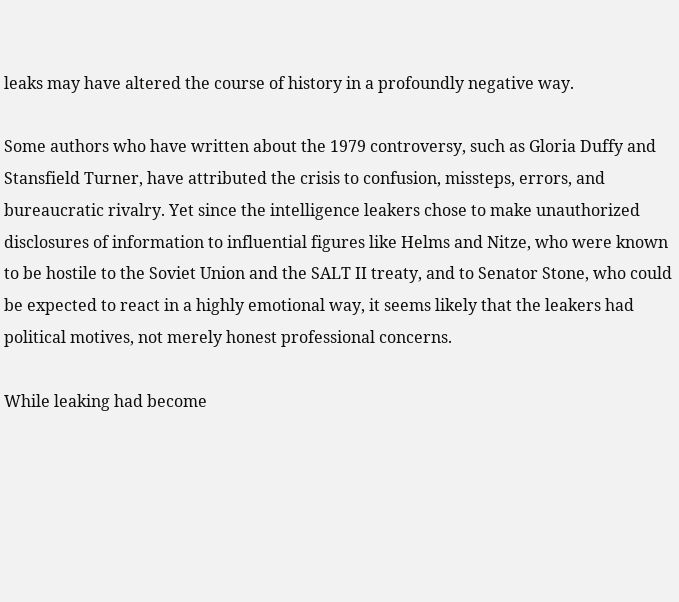leaks may have altered the course of history in a profoundly negative way.

Some authors who have written about the 1979 controversy, such as Gloria Duffy and Stansfield Turner, have attributed the crisis to confusion, missteps, errors, and bureaucratic rivalry. Yet since the intelligence leakers chose to make unauthorized disclosures of information to influential figures like Helms and Nitze, who were known to be hostile to the Soviet Union and the SALT II treaty, and to Senator Stone, who could be expected to react in a highly emotional way, it seems likely that the leakers had political motives, not merely honest professional concerns.

While leaking had become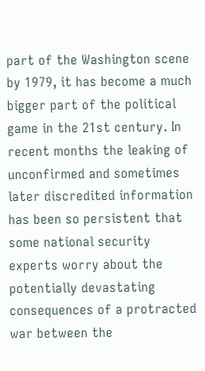part of the Washington scene by 1979, it has become a much bigger part of the political game in the 21st century. In recent months the leaking of unconfirmed and sometimes later discredited information has been so persistent that some national security experts worry about the potentially devastating consequences of a protracted war between the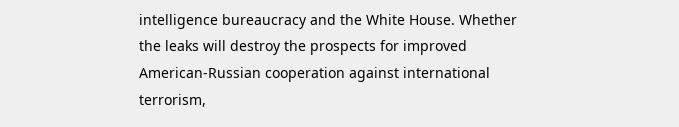intelligence bureaucracy and the White House. Whether the leaks will destroy the prospects for improved American-Russian cooperation against international terrorism,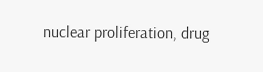nuclear proliferation, drug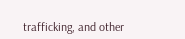trafficking, and other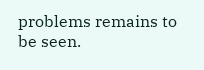problems remains to be seen.